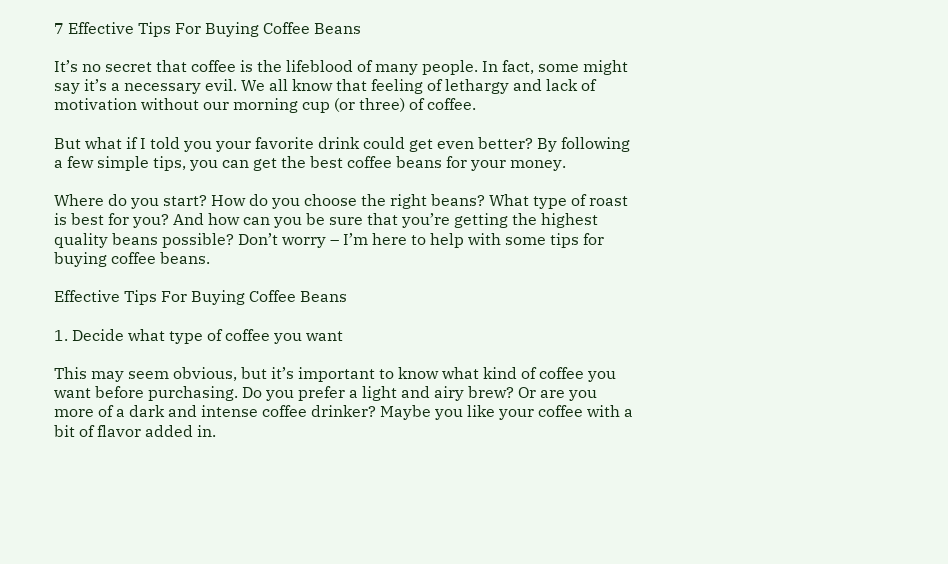7 Effective Tips For Buying Coffee Beans

It’s no secret that coffee is the lifeblood of many people. In fact, some might say it’s a necessary evil. We all know that feeling of lethargy and lack of motivation without our morning cup (or three) of coffee.

But what if I told you your favorite drink could get even better? By following a few simple tips, you can get the best coffee beans for your money.

Where do you start? How do you choose the right beans? What type of roast is best for you? And how can you be sure that you’re getting the highest quality beans possible? Don’t worry – I’m here to help with some tips for buying coffee beans.

Effective Tips For Buying Coffee Beans

1. Decide what type of coffee you want

This may seem obvious, but it’s important to know what kind of coffee you want before purchasing. Do you prefer a light and airy brew? Or are you more of a dark and intense coffee drinker? Maybe you like your coffee with a bit of flavor added in.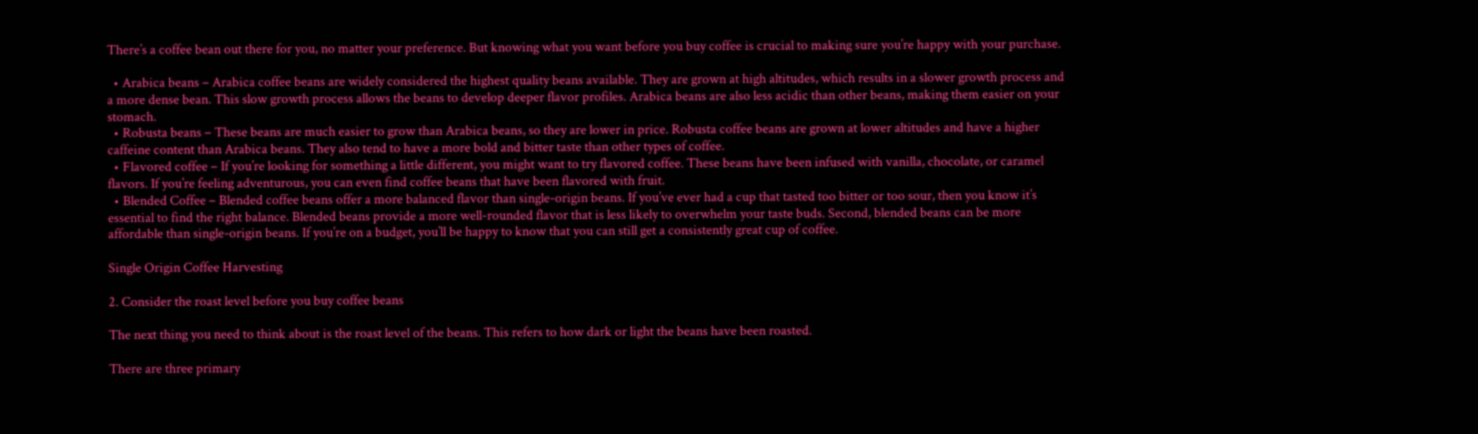There’s a coffee bean out there for you, no matter your preference. But knowing what you want before you buy coffee is crucial to making sure you’re happy with your purchase.

  • Arabica beans – Arabica coffee beans are widely considered the highest quality beans available. They are grown at high altitudes, which results in a slower growth process and a more dense bean. This slow growth process allows the beans to develop deeper flavor profiles. Arabica beans are also less acidic than other beans, making them easier on your stomach.
  • Robusta beans – These beans are much easier to grow than Arabica beans, so they are lower in price. Robusta coffee beans are grown at lower altitudes and have a higher caffeine content than Arabica beans. They also tend to have a more bold and bitter taste than other types of coffee.
  • Flavored coffee – If you’re looking for something a little different, you might want to try flavored coffee. These beans have been infused with vanilla, chocolate, or caramel flavors. If you’re feeling adventurous, you can even find coffee beans that have been flavored with fruit.
  • Blended Coffee – Blended coffee beans offer a more balanced flavor than single-origin beans. If you’ve ever had a cup that tasted too bitter or too sour, then you know it’s essential to find the right balance. Blended beans provide a more well-rounded flavor that is less likely to overwhelm your taste buds. Second, blended beans can be more affordable than single-origin beans. If you’re on a budget, you’ll be happy to know that you can still get a consistently great cup of coffee.

Single Origin Coffee Harvesting

2. Consider the roast level before you buy coffee beans

The next thing you need to think about is the roast level of the beans. This refers to how dark or light the beans have been roasted.

There are three primary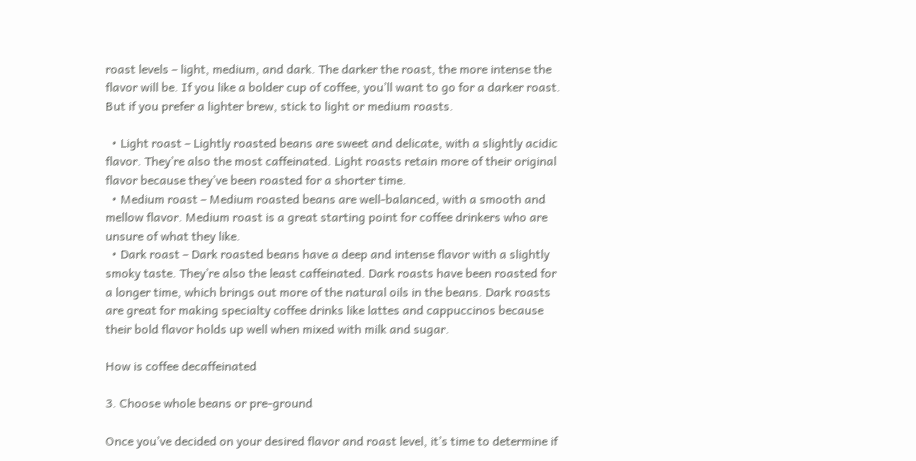roast levels – light, medium, and dark. The darker the roast, the more intense the flavor will be. If you like a bolder cup of coffee, you’ll want to go for a darker roast. But if you prefer a lighter brew, stick to light or medium roasts.

  • Light roast – Lightly roasted beans are sweet and delicate, with a slightly acidic flavor. They’re also the most caffeinated. Light roasts retain more of their original flavor because they’ve been roasted for a shorter time.
  • Medium roast – Medium roasted beans are well-balanced, with a smooth and mellow flavor. Medium roast is a great starting point for coffee drinkers who are unsure of what they like.
  • Dark roast – Dark roasted beans have a deep and intense flavor with a slightly smoky taste. They’re also the least caffeinated. Dark roasts have been roasted for a longer time, which brings out more of the natural oils in the beans. Dark roasts are great for making specialty coffee drinks like lattes and cappuccinos because their bold flavor holds up well when mixed with milk and sugar.

How is coffee decaffeinated

3. Choose whole beans or pre-ground

Once you’ve decided on your desired flavor and roast level, it’s time to determine if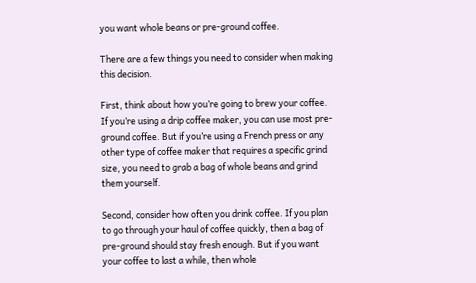you want whole beans or pre-ground coffee.

There are a few things you need to consider when making this decision.

First, think about how you’re going to brew your coffee. If you’re using a drip coffee maker, you can use most pre-ground coffee. But if you’re using a French press or any other type of coffee maker that requires a specific grind size, you need to grab a bag of whole beans and grind them yourself.

Second, consider how often you drink coffee. If you plan to go through your haul of coffee quickly, then a bag of pre-ground should stay fresh enough. But if you want your coffee to last a while, then whole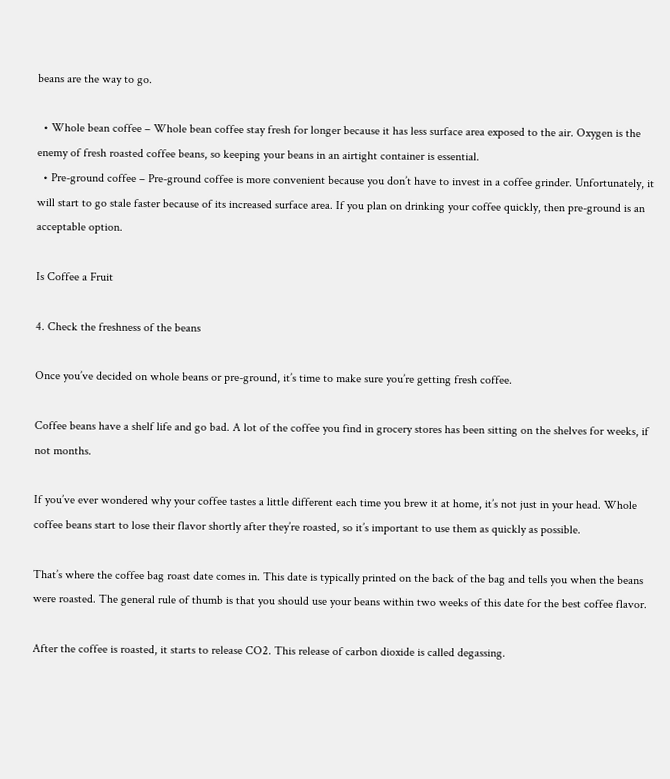beans are the way to go.

  • Whole bean coffee – Whole bean coffee stay fresh for longer because it has less surface area exposed to the air. Oxygen is the enemy of fresh roasted coffee beans, so keeping your beans in an airtight container is essential.
  • Pre-ground coffee – Pre-ground coffee is more convenient because you don’t have to invest in a coffee grinder. Unfortunately, it will start to go stale faster because of its increased surface area. If you plan on drinking your coffee quickly, then pre-ground is an acceptable option.

Is Coffee a Fruit

4. Check the freshness of the beans

Once you’ve decided on whole beans or pre-ground, it’s time to make sure you’re getting fresh coffee.

Coffee beans have a shelf life and go bad. A lot of the coffee you find in grocery stores has been sitting on the shelves for weeks, if not months.

If you’ve ever wondered why your coffee tastes a little different each time you brew it at home, it’s not just in your head. Whole coffee beans start to lose their flavor shortly after they’re roasted, so it’s important to use them as quickly as possible.

That’s where the coffee bag roast date comes in. This date is typically printed on the back of the bag and tells you when the beans were roasted. The general rule of thumb is that you should use your beans within two weeks of this date for the best coffee flavor.

After the coffee is roasted, it starts to release CO2. This release of carbon dioxide is called degassing.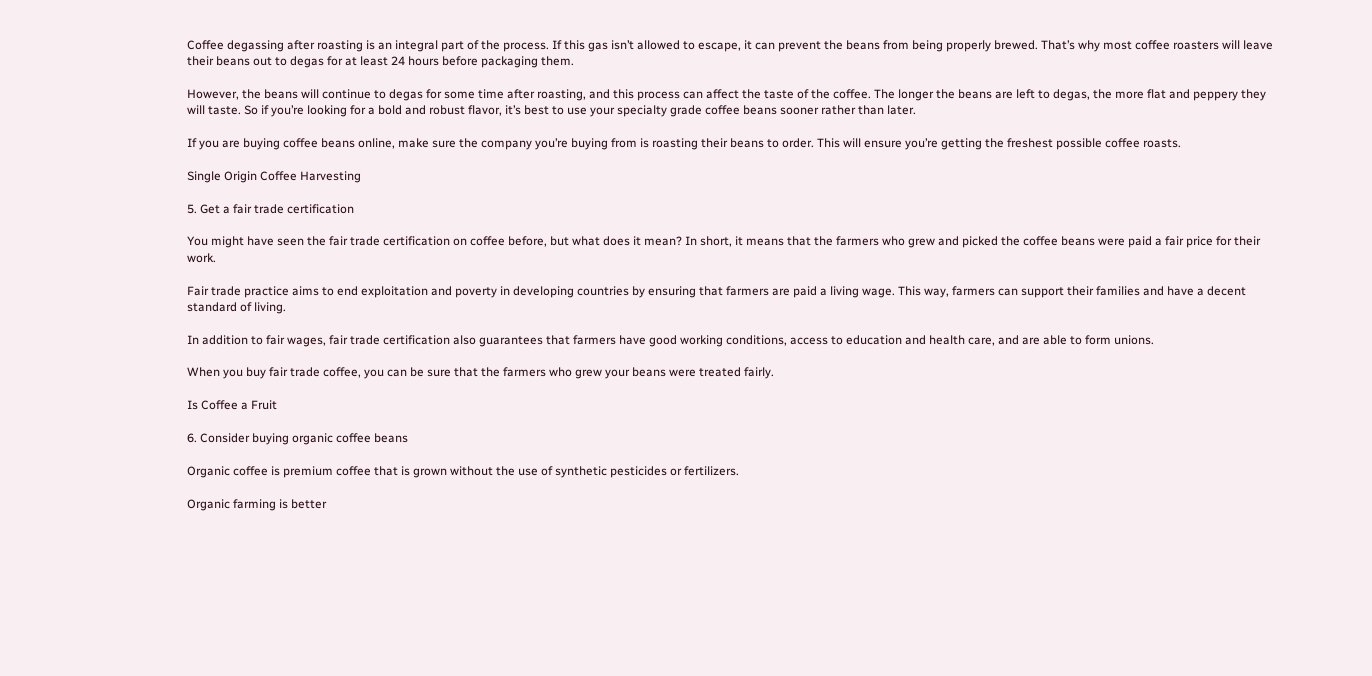Coffee degassing after roasting is an integral part of the process. If this gas isn’t allowed to escape, it can prevent the beans from being properly brewed. That’s why most coffee roasters will leave their beans out to degas for at least 24 hours before packaging them.

However, the beans will continue to degas for some time after roasting, and this process can affect the taste of the coffee. The longer the beans are left to degas, the more flat and peppery they will taste. So if you’re looking for a bold and robust flavor, it’s best to use your specialty grade coffee beans sooner rather than later.

If you are buying coffee beans online, make sure the company you’re buying from is roasting their beans to order. This will ensure you’re getting the freshest possible coffee roasts.

Single Origin Coffee Harvesting

5. Get a fair trade certification

You might have seen the fair trade certification on coffee before, but what does it mean? In short, it means that the farmers who grew and picked the coffee beans were paid a fair price for their work.

Fair trade practice aims to end exploitation and poverty in developing countries by ensuring that farmers are paid a living wage. This way, farmers can support their families and have a decent standard of living.

In addition to fair wages, fair trade certification also guarantees that farmers have good working conditions, access to education and health care, and are able to form unions.

When you buy fair trade coffee, you can be sure that the farmers who grew your beans were treated fairly.

Is Coffee a Fruit

6. Consider buying organic coffee beans

Organic coffee is premium coffee that is grown without the use of synthetic pesticides or fertilizers.

Organic farming is better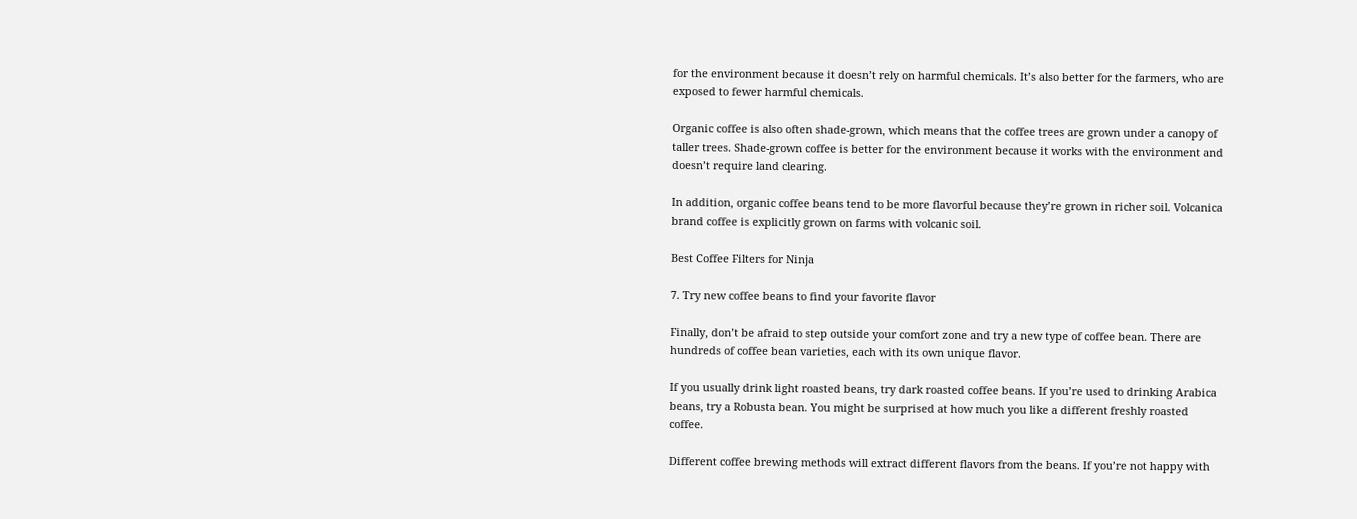for the environment because it doesn’t rely on harmful chemicals. It’s also better for the farmers, who are exposed to fewer harmful chemicals.

Organic coffee is also often shade-grown, which means that the coffee trees are grown under a canopy of taller trees. Shade-grown coffee is better for the environment because it works with the environment and doesn’t require land clearing.

In addition, organic coffee beans tend to be more flavorful because they’re grown in richer soil. Volcanica brand coffee is explicitly grown on farms with volcanic soil.

Best Coffee Filters for Ninja

7. Try new coffee beans to find your favorite flavor

Finally, don’t be afraid to step outside your comfort zone and try a new type of coffee bean. There are hundreds of coffee bean varieties, each with its own unique flavor.

If you usually drink light roasted beans, try dark roasted coffee beans. If you’re used to drinking Arabica beans, try a Robusta bean. You might be surprised at how much you like a different freshly roasted coffee.

Different coffee brewing methods will extract different flavors from the beans. If you’re not happy with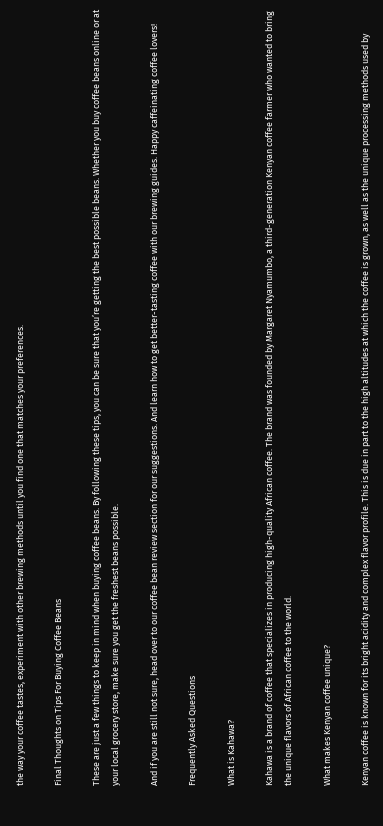the way your coffee tastes, experiment with other brewing methods until you find one that matches your preferences.

Final Thoughts on Tips For Buying Coffee Beans

These are just a few things to keep in mind when buying coffee beans. By following these tips, you can be sure that you’re getting the best possible beans. Whether you buy coffee beans online or at your local grocery store, make sure you get the freshest beans possible.

And if you are still not sure, head over to our coffee bean review section for our suggestions. And learn how to get better-tasting coffee with our brewing guides. Happy caffeinating coffee lovers!

Frequently Asked Questions

What is Kahawa?

Kahawa is a brand of coffee that specializes in producing high-quality African coffee. The brand was founded by Margaret Nyamumbo, a third-generation Kenyan coffee farmer who wanted to bring the unique flavors of African coffee to the world.

What makes Kenyan coffee unique?

Kenyan coffee is known for its bright acidity and complex flavor profile. This is due in part to the high altitudes at which the coffee is grown, as well as the unique processing methods used by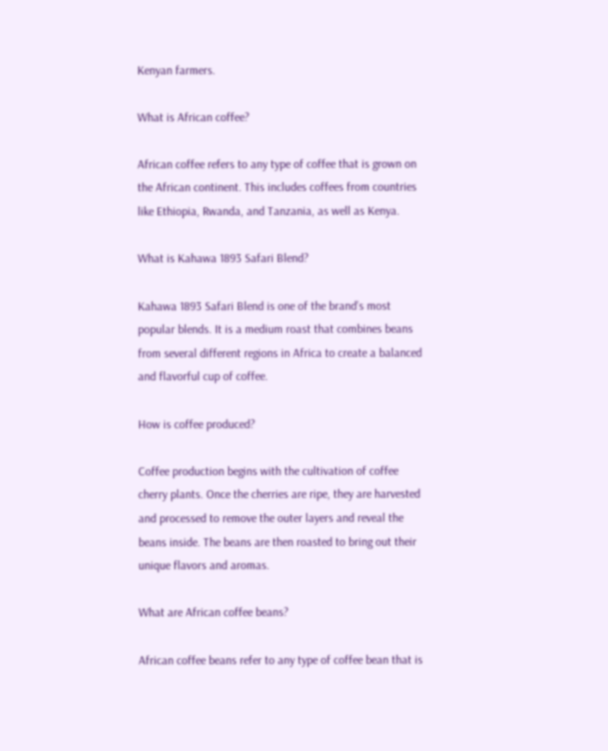Kenyan farmers.

What is African coffee?

African coffee refers to any type of coffee that is grown on the African continent. This includes coffees from countries like Ethiopia, Rwanda, and Tanzania, as well as Kenya.

What is Kahawa 1893 Safari Blend?

Kahawa 1893 Safari Blend is one of the brand’s most popular blends. It is a medium roast that combines beans from several different regions in Africa to create a balanced and flavorful cup of coffee.

How is coffee produced?

Coffee production begins with the cultivation of coffee cherry plants. Once the cherries are ripe, they are harvested and processed to remove the outer layers and reveal the beans inside. The beans are then roasted to bring out their unique flavors and aromas.

What are African coffee beans?

African coffee beans refer to any type of coffee bean that is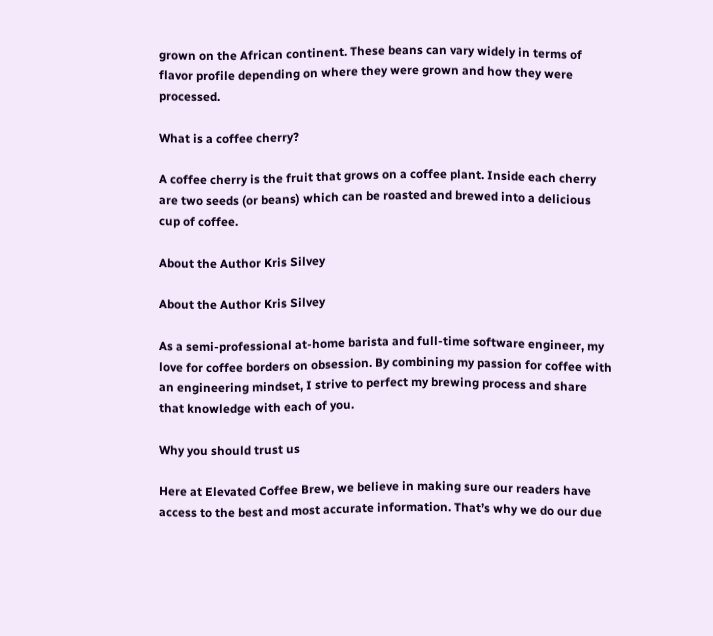grown on the African continent. These beans can vary widely in terms of flavor profile depending on where they were grown and how they were processed.

What is a coffee cherry?

A coffee cherry is the fruit that grows on a coffee plant. Inside each cherry are two seeds (or beans) which can be roasted and brewed into a delicious cup of coffee.

About the Author Kris Silvey

About the Author Kris Silvey

As a semi-professional at-home barista and full-time software engineer, my love for coffee borders on obsession. By combining my passion for coffee with an engineering mindset, I strive to perfect my brewing process and share that knowledge with each of you.

Why you should trust us

Here at Elevated Coffee Brew, we believe in making sure our readers have access to the best and most accurate information. That’s why we do our due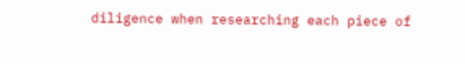diligence when researching each piece of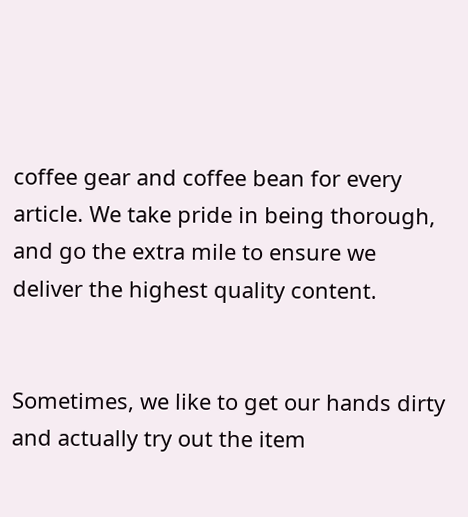coffee gear and coffee bean for every article. We take pride in being thorough, and go the extra mile to ensure we deliver the highest quality content.


Sometimes, we like to get our hands dirty and actually try out the item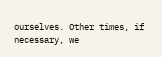ourselves. Other times, if necessary, we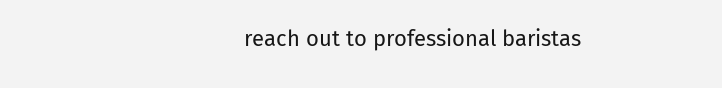reach out to professional baristas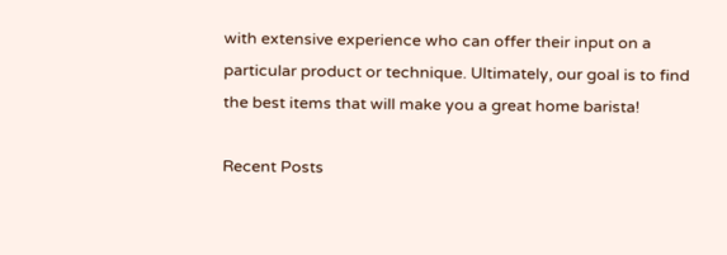with extensive experience who can offer their input on a particular product or technique. Ultimately, our goal is to find the best items that will make you a great home barista!

Recent Posts